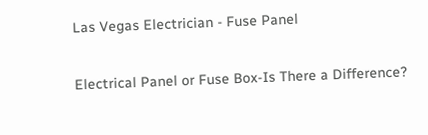Las Vegas Electrician - Fuse Panel

Electrical Panel or Fuse Box-Is There a Difference?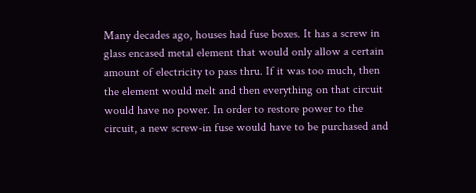Many decades ago, houses had fuse boxes. It has a screw in glass encased metal element that would only allow a certain amount of electricity to pass thru. If it was too much, then the element would melt and then everything on that circuit would have no power. In order to restore power to the circuit, a new screw-in fuse would have to be purchased and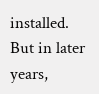installed. But in later years,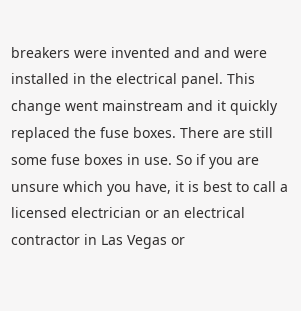breakers were invented and and were installed in the electrical panel. This change went mainstream and it quickly replaced the fuse boxes. There are still some fuse boxes in use. So if you are unsure which you have, it is best to call a licensed electrician or an electrical contractor in Las Vegas or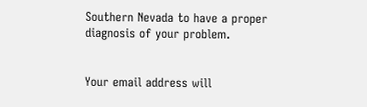Southern Nevada to have a proper diagnosis of your problem.


Your email address will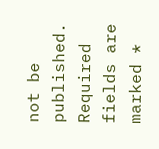not be published. Required fields are marked *